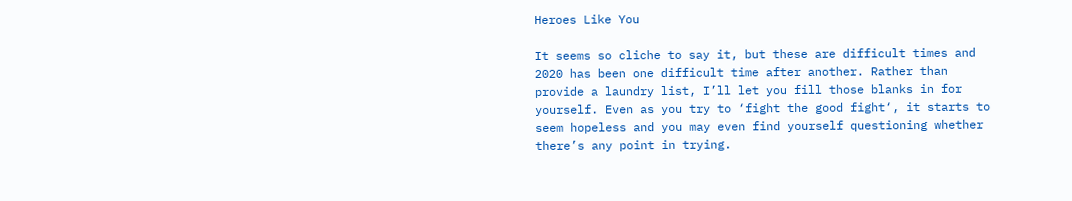Heroes Like You

It seems so cliche to say it, but these are difficult times and 2020 has been one difficult time after another. Rather than provide a laundry list, I’ll let you fill those blanks in for yourself. Even as you try to ‘fight the good fight‘, it starts to seem hopeless and you may even find yourself questioning whether there’s any point in trying.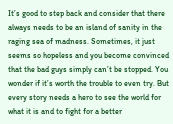It’s good to step back and consider that there always needs to be an island of sanity in the raging sea of madness. Sometimes, it just seems so hopeless and you become convinced that the bad guys simply can’t be stopped. You wonder if it’s worth the trouble to even try. But every story needs a hero to see the world for what it is and to fight for a better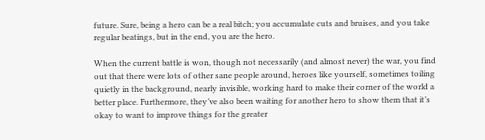future. Sure, being a hero can be a real bitch; you accumulate cuts and bruises, and you take regular beatings, but in the end, you are the hero.

When the current battle is won, though not necessarily (and almost never) the war, you find out that there were lots of other sane people around, heroes like yourself, sometimes toiling quietly in the background, nearly invisible, working hard to make their corner of the world a better place. Furthermore, they’ve also been waiting for another hero to show them that it’s okay to want to improve things for the greater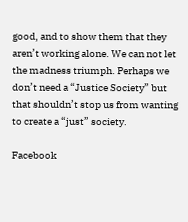good, and to show them that they aren’t working alone. We can not let the madness triumph. Perhaps we don’t need a “Justice Society” but that shouldn’t stop us from wanting to create a “just” society.

Facebook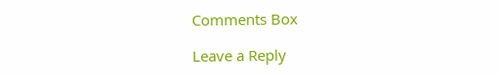Comments Box

Leave a Reply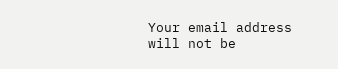Your email address will not be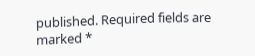published. Required fields are marked *